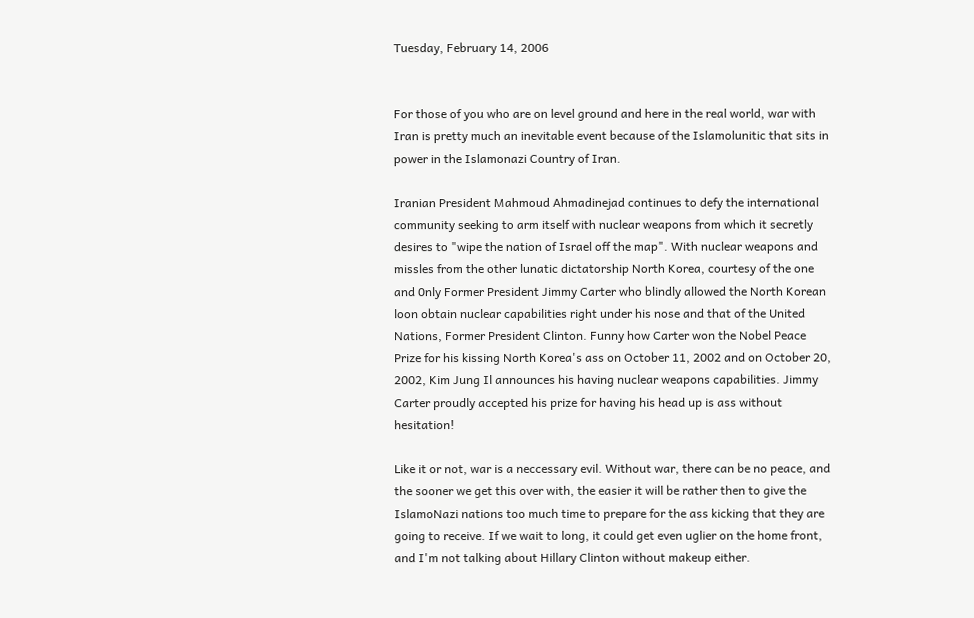Tuesday, February 14, 2006


For those of you who are on level ground and here in the real world, war with Iran is pretty much an inevitable event because of the Islamolunitic that sits in power in the Islamonazi Country of Iran.

Iranian President Mahmoud Ahmadinejad continues to defy the international community seeking to arm itself with nuclear weapons from which it secretly desires to "wipe the nation of Israel off the map". With nuclear weapons and missles from the other lunatic dictatorship North Korea, courtesy of the one and 0nly Former President Jimmy Carter who blindly allowed the North Korean loon obtain nuclear capabilities right under his nose and that of the United Nations, Former President Clinton. Funny how Carter won the Nobel Peace Prize for his kissing North Korea's ass on October 11, 2002 and on October 20, 2002, Kim Jung Il announces his having nuclear weapons capabilities. Jimmy Carter proudly accepted his prize for having his head up is ass without hesitation!

Like it or not, war is a neccessary evil. Without war, there can be no peace, and the sooner we get this over with, the easier it will be rather then to give the IslamoNazi nations too much time to prepare for the ass kicking that they are going to receive. If we wait to long, it could get even uglier on the home front, and I'm not talking about Hillary Clinton without makeup either.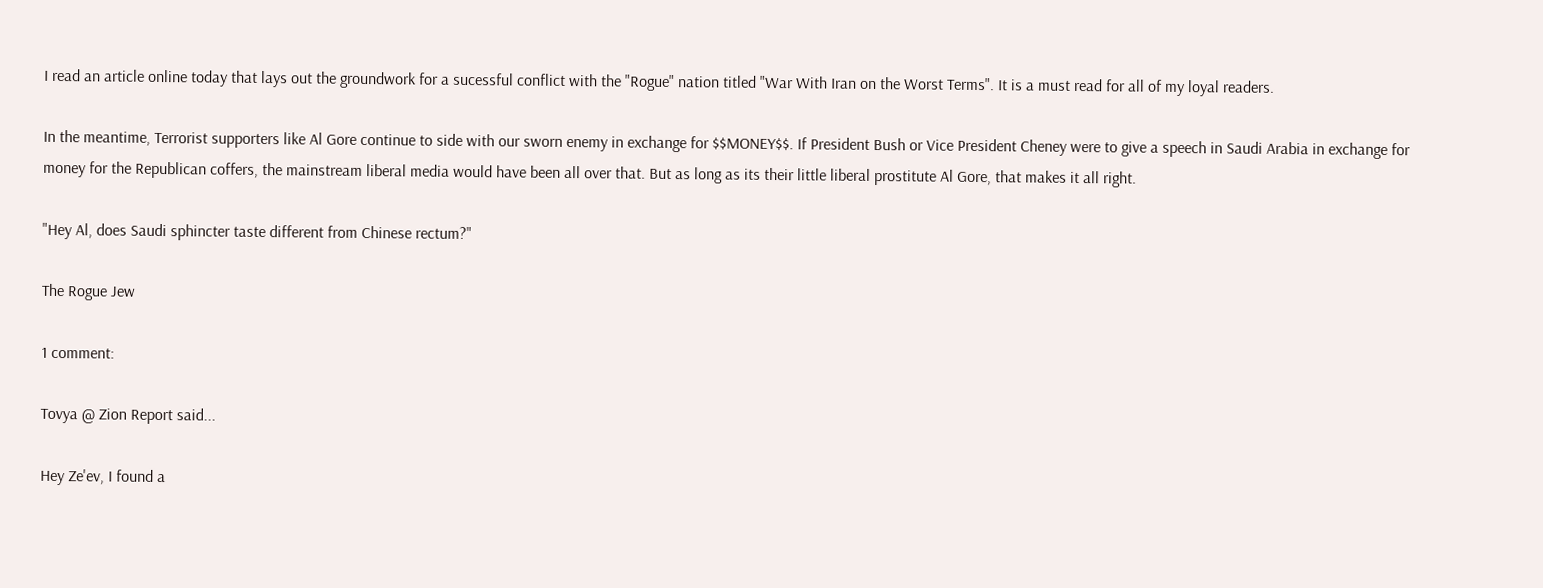I read an article online today that lays out the groundwork for a sucessful conflict with the "Rogue" nation titled "War With Iran on the Worst Terms". It is a must read for all of my loyal readers.

In the meantime, Terrorist supporters like Al Gore continue to side with our sworn enemy in exchange for $$MONEY$$. If President Bush or Vice President Cheney were to give a speech in Saudi Arabia in exchange for money for the Republican coffers, the mainstream liberal media would have been all over that. But as long as its their little liberal prostitute Al Gore, that makes it all right.

"Hey Al, does Saudi sphincter taste different from Chinese rectum?"

The Rogue Jew

1 comment:

Tovya @ Zion Report said...

Hey Ze'ev, I found a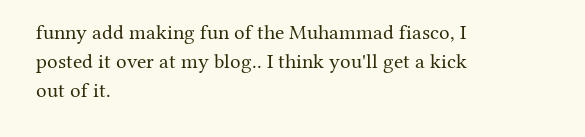funny add making fun of the Muhammad fiasco, I posted it over at my blog.. I think you'll get a kick out of it.